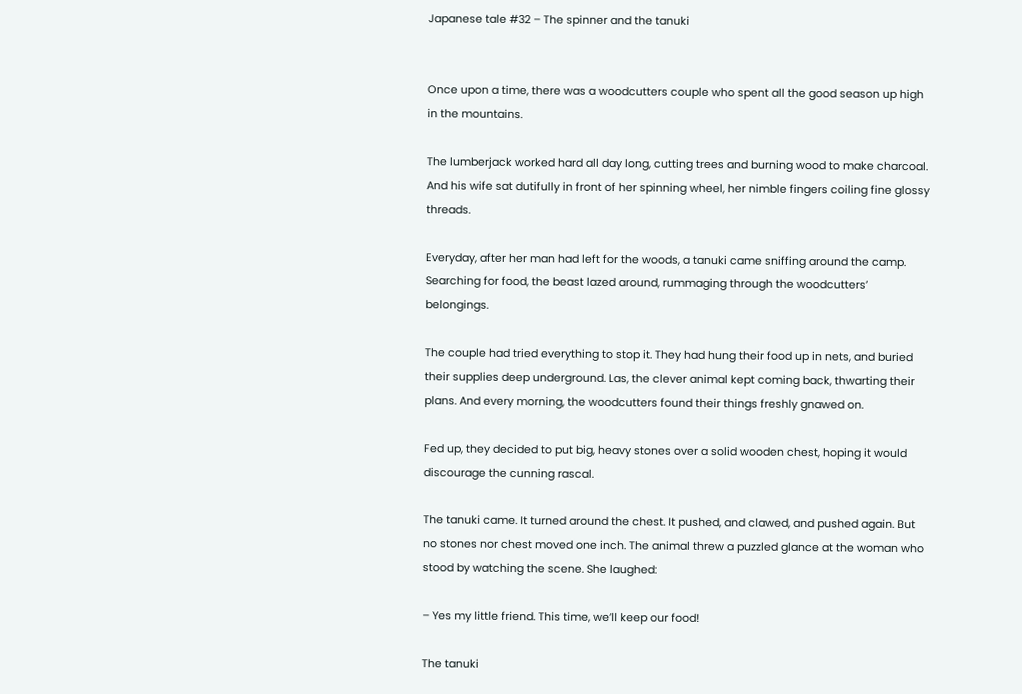Japanese tale #32 – The spinner and the tanuki


Once upon a time, there was a woodcutters couple who spent all the good season up high in the mountains.

The lumberjack worked hard all day long, cutting trees and burning wood to make charcoal. And his wife sat dutifully in front of her spinning wheel, her nimble fingers coiling fine glossy threads.

Everyday, after her man had left for the woods, a tanuki came sniffing around the camp. Searching for food, the beast lazed around, rummaging through the woodcutters’ belongings.

The couple had tried everything to stop it. They had hung their food up in nets, and buried their supplies deep underground. Las, the clever animal kept coming back, thwarting their plans. And every morning, the woodcutters found their things freshly gnawed on.

Fed up, they decided to put big, heavy stones over a solid wooden chest, hoping it would discourage the cunning rascal.

The tanuki came. It turned around the chest. It pushed, and clawed, and pushed again. But no stones nor chest moved one inch. The animal threw a puzzled glance at the woman who stood by watching the scene. She laughed:

– Yes my little friend. This time, we’ll keep our food!

The tanuki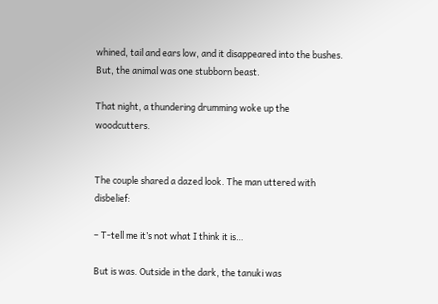whined, tail and ears low, and it disappeared into the bushes. But, the animal was one stubborn beast.

That night, a thundering drumming woke up the woodcutters.


The couple shared a dazed look. The man uttered with disbelief:

– T-tell me it’s not what I think it is…

But is was. Outside in the dark, the tanuki was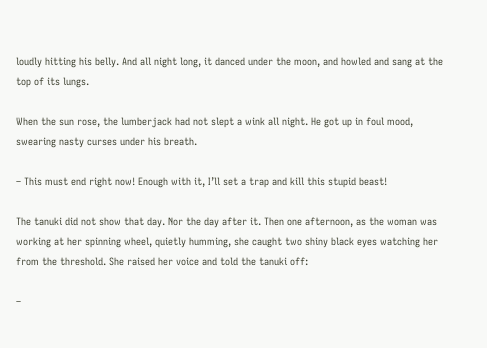loudly hitting his belly. And all night long, it danced under the moon, and howled and sang at the top of its lungs.

When the sun rose, the lumberjack had not slept a wink all night. He got up in foul mood, swearing nasty curses under his breath.

– This must end right now! Enough with it, I’ll set a trap and kill this stupid beast!

The tanuki did not show that day. Nor the day after it. Then one afternoon, as the woman was working at her spinning wheel, quietly humming, she caught two shiny black eyes watching her from the threshold. She raised her voice and told the tanuki off:

–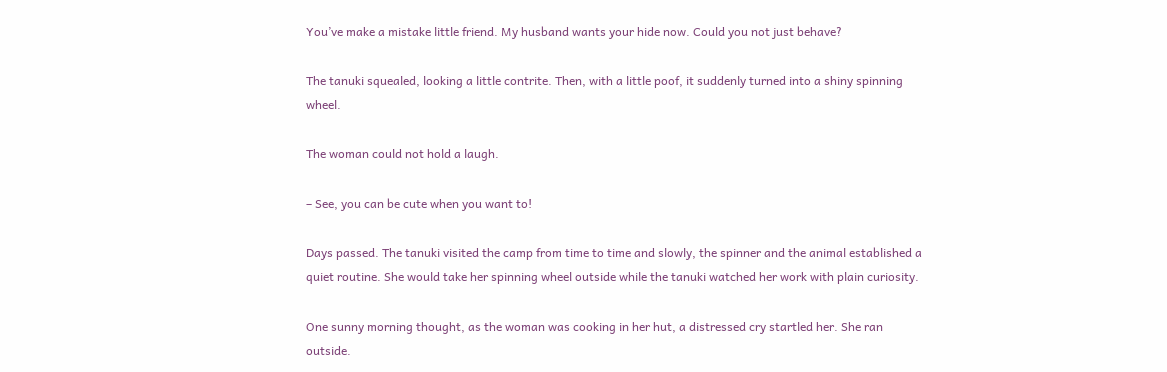You’ve make a mistake little friend. My husband wants your hide now. Could you not just behave?

The tanuki squealed, looking a little contrite. Then, with a little poof, it suddenly turned into a shiny spinning wheel.

The woman could not hold a laugh.

– See, you can be cute when you want to!

Days passed. The tanuki visited the camp from time to time and slowly, the spinner and the animal established a quiet routine. She would take her spinning wheel outside while the tanuki watched her work with plain curiosity.

One sunny morning thought, as the woman was cooking in her hut, a distressed cry startled her. She ran outside.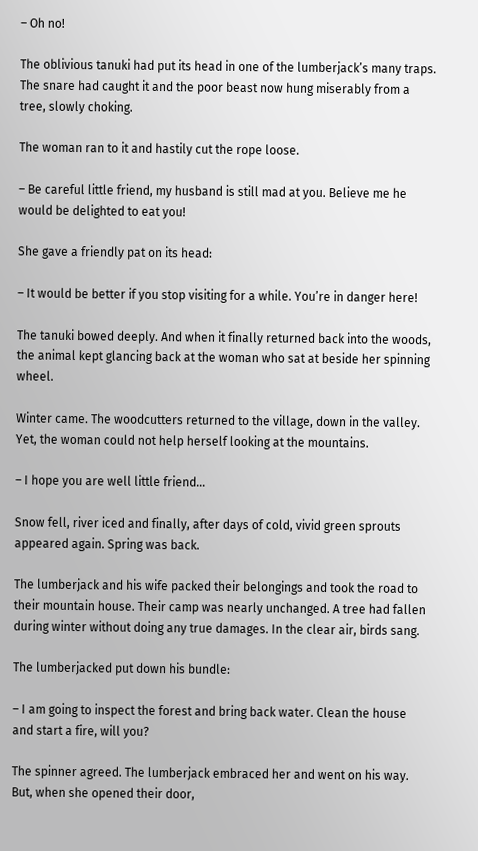– Oh no!

The oblivious tanuki had put its head in one of the lumberjack’s many traps. The snare had caught it and the poor beast now hung miserably from a tree, slowly choking.

The woman ran to it and hastily cut the rope loose.

– Be careful little friend, my husband is still mad at you. Believe me he would be delighted to eat you!

She gave a friendly pat on its head:

– It would be better if you stop visiting for a while. You’re in danger here!

The tanuki bowed deeply. And when it finally returned back into the woods, the animal kept glancing back at the woman who sat at beside her spinning wheel.

Winter came. The woodcutters returned to the village, down in the valley. Yet, the woman could not help herself looking at the mountains.

– I hope you are well little friend…

Snow fell, river iced and finally, after days of cold, vivid green sprouts appeared again. Spring was back.

The lumberjack and his wife packed their belongings and took the road to their mountain house. Their camp was nearly unchanged. A tree had fallen during winter without doing any true damages. In the clear air, birds sang.

The lumberjacked put down his bundle:

– I am going to inspect the forest and bring back water. Clean the house and start a fire, will you?

The spinner agreed. The lumberjack embraced her and went on his way. But, when she opened their door,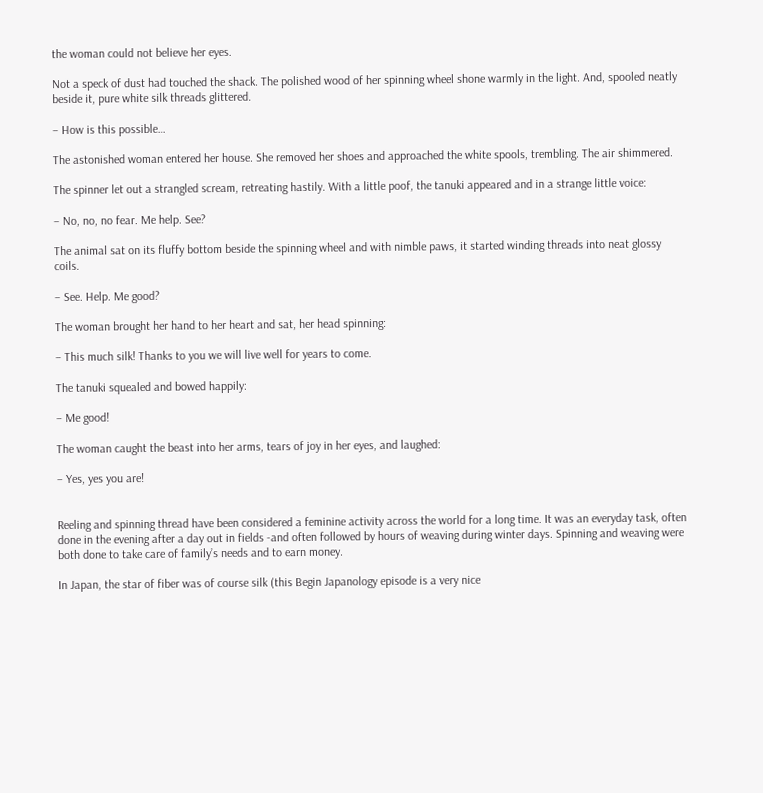the woman could not believe her eyes.

Not a speck of dust had touched the shack. The polished wood of her spinning wheel shone warmly in the light. And, spooled neatly beside it, pure white silk threads glittered.

– How is this possible…

The astonished woman entered her house. She removed her shoes and approached the white spools, trembling. The air shimmered.

The spinner let out a strangled scream, retreating hastily. With a little poof, the tanuki appeared and in a strange little voice:

– No, no, no fear. Me help. See?

The animal sat on its fluffy bottom beside the spinning wheel and with nimble paws, it started winding threads into neat glossy coils.

– See. Help. Me good?

The woman brought her hand to her heart and sat, her head spinning:

– This much silk! Thanks to you we will live well for years to come.

The tanuki squealed and bowed happily:

– Me good!

The woman caught the beast into her arms, tears of joy in her eyes, and laughed:

– Yes, yes you are!


Reeling and spinning thread have been considered a feminine activity across the world for a long time. It was an everyday task, often done in the evening after a day out in fields -and often followed by hours of weaving during winter days. Spinning and weaving were both done to take care of family’s needs and to earn money.

In Japan, the star of fiber was of course silk (this Begin Japanology episode is a very nice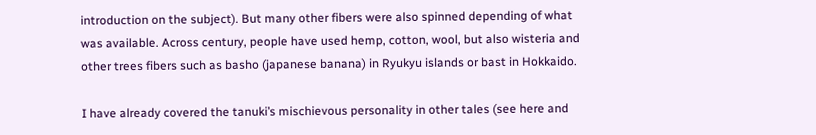introduction on the subject). But many other fibers were also spinned depending of what was available. Across century, people have used hemp, cotton, wool, but also wisteria and other trees fibers such as basho (japanese banana) in Ryukyu islands or bast in Hokkaido.

I have already covered the tanuki’s mischievous personality in other tales (see here and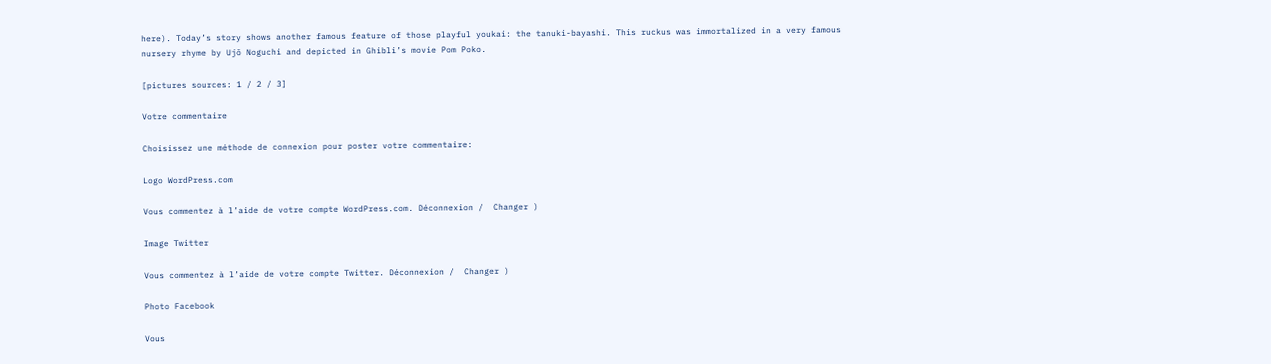here). Today’s story shows another famous feature of those playful youkai: the tanuki-bayashi. This ruckus was immortalized in a very famous nursery rhyme by Ujō Noguchi and depicted in Ghibli’s movie Pom Poko.

[pictures sources: 1 / 2 / 3]

Votre commentaire

Choisissez une méthode de connexion pour poster votre commentaire:

Logo WordPress.com

Vous commentez à l’aide de votre compte WordPress.com. Déconnexion /  Changer )

Image Twitter

Vous commentez à l’aide de votre compte Twitter. Déconnexion /  Changer )

Photo Facebook

Vous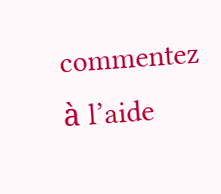commentez à l’aide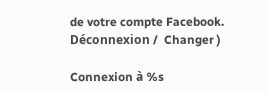de votre compte Facebook. Déconnexion /  Changer )

Connexion à %s